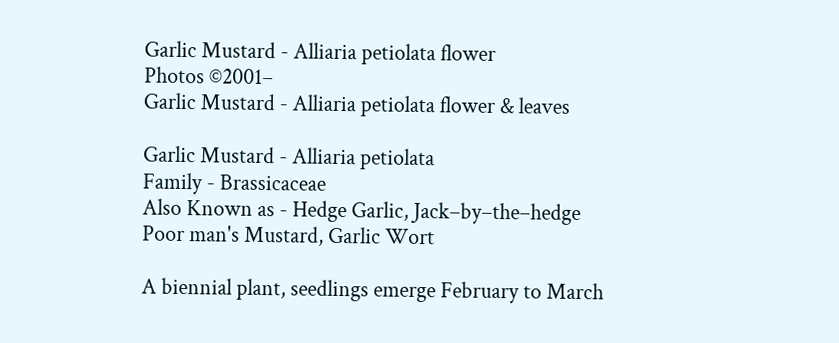Garlic Mustard - Alliaria petiolata flower
Photos ©2001–
Garlic Mustard - Alliaria petiolata flower & leaves

Garlic Mustard - Alliaria petiolata
Family - Brassicaceae
Also Known as - Hedge Garlic, Jack–by–the–hedge
Poor man's Mustard, Garlic Wort

A biennial plant, seedlings emerge February to March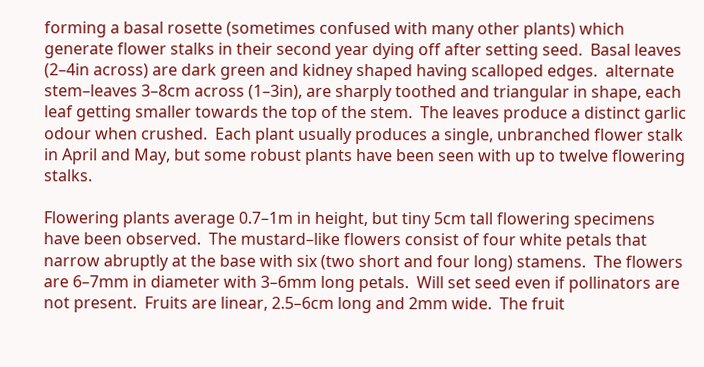forming a basal rosette (sometimes confused with many other plants) which generate flower stalks in their second year dying off after setting seed.  Basal leaves (2–4in across) are dark green and kidney shaped having scalloped edges.  alternate stem–leaves 3–8cm across (1–3in), are sharply toothed and triangular in shape, each leaf getting smaller towards the top of the stem.  The leaves produce a distinct garlic odour when crushed.  Each plant usually produces a single, unbranched flower stalk in April and May, but some robust plants have been seen with up to twelve flowering stalks.

Flowering plants average 0.7–1m in height, but tiny 5cm tall flowering specimens have been observed.  The mustard–like flowers consist of four white petals that narrow abruptly at the base with six (two short and four long) stamens.  The flowers are 6–7mm in diameter with 3–6mm long petals.  Will set seed even if pollinators are not present.  Fruits are linear, 2.5–6cm long and 2mm wide.  The fruit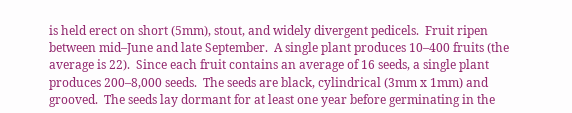is held erect on short (5mm), stout, and widely divergent pedicels.  Fruit ripen between mid–June and late September.  A single plant produces 10–400 fruits (the average is 22).  Since each fruit contains an average of 16 seeds, a single plant produces 200–8,000 seeds.  The seeds are black, cylindrical (3mm x 1mm) and grooved.  The seeds lay dormant for at least one year before germinating in the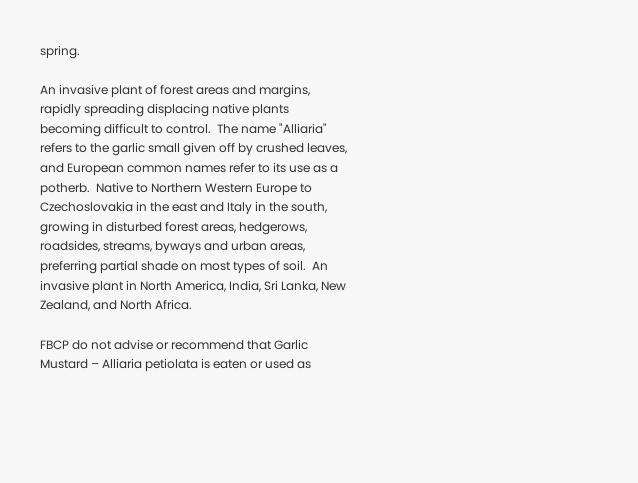spring.

An invasive plant of forest areas and margins, rapidly spreading displacing native plants becoming difficult to control.  The name "Alliaria" refers to the garlic small given off by crushed leaves, and European common names refer to its use as a potherb.  Native to Northern Western Europe to Czechoslovakia in the east and Italy in the south, growing in disturbed forest areas, hedgerows, roadsides, streams, byways and urban areas, preferring partial shade on most types of soil.  An invasive plant in North America, India, Sri Lanka, New Zealand, and North Africa.

FBCP do not advise or recommend that Garlic Mustard – Alliaria petiolata is eaten or used as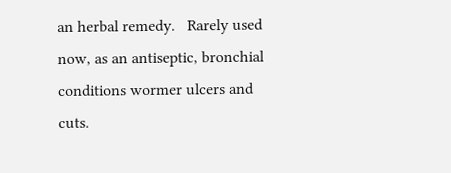an herbal remedy.   Rarely used now, as an antiseptic, bronchial conditions wormer ulcers and cuts.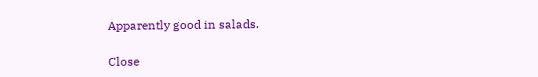Apparently good in salads.

Close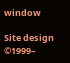window

Site design ©1999–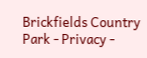Brickfields Country Park - Privacy -